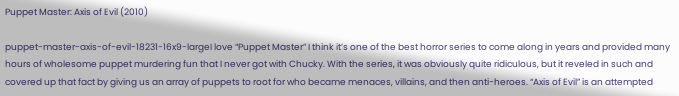Puppet Master: Axis of Evil (2010)

puppet-master-axis-of-evil-18231-16x9-largeI love “Puppet Master” I think it’s one of the best horror series to come along in years and provided many hours of wholesome puppet murdering fun that I never got with Chucky. With the series, it was obviously quite ridiculous, but it reveled in such and covered up that fact by giving us an array of puppets to root for who became menaces, villains, and then anti-heroes. “Axis of Evil” is an attempted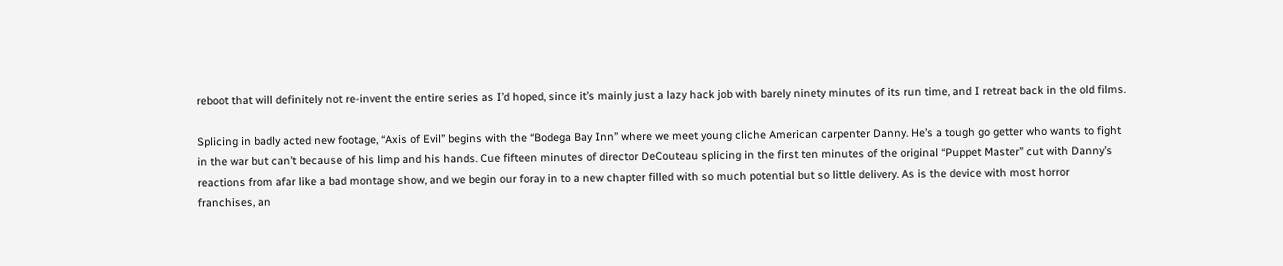reboot that will definitely not re-invent the entire series as I’d hoped, since it’s mainly just a lazy hack job with barely ninety minutes of its run time, and I retreat back in the old films.

Splicing in badly acted new footage, “Axis of Evil” begins with the “Bodega Bay Inn” where we meet young cliche American carpenter Danny. He’s a tough go getter who wants to fight in the war but can’t because of his limp and his hands. Cue fifteen minutes of director DeCouteau splicing in the first ten minutes of the original “Puppet Master” cut with Danny’s reactions from afar like a bad montage show, and we begin our foray in to a new chapter filled with so much potential but so little delivery. As is the device with most horror franchises, an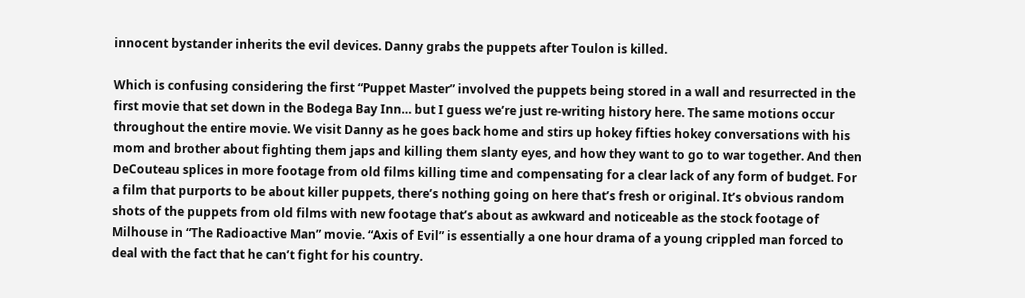innocent bystander inherits the evil devices. Danny grabs the puppets after Toulon is killed.

Which is confusing considering the first “Puppet Master” involved the puppets being stored in a wall and resurrected in the first movie that set down in the Bodega Bay Inn… but I guess we’re just re-writing history here. The same motions occur throughout the entire movie. We visit Danny as he goes back home and stirs up hokey fifties hokey conversations with his mom and brother about fighting them japs and killing them slanty eyes, and how they want to go to war together. And then DeCouteau splices in more footage from old films killing time and compensating for a clear lack of any form of budget. For a film that purports to be about killer puppets, there’s nothing going on here that’s fresh or original. It’s obvious random shots of the puppets from old films with new footage that’s about as awkward and noticeable as the stock footage of Milhouse in “The Radioactive Man” movie. “Axis of Evil” is essentially a one hour drama of a young crippled man forced to deal with the fact that he can’t fight for his country.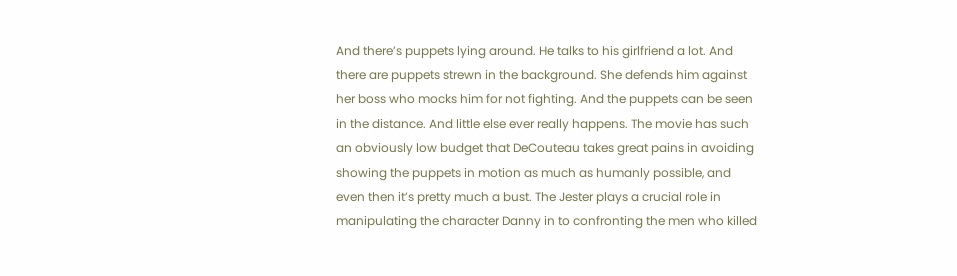And there’s puppets lying around. He talks to his girlfriend a lot. And there are puppets strewn in the background. She defends him against her boss who mocks him for not fighting. And the puppets can be seen in the distance. And little else ever really happens. The movie has such an obviously low budget that DeCouteau takes great pains in avoiding showing the puppets in motion as much as humanly possible, and even then it’s pretty much a bust. The Jester plays a crucial role in manipulating the character Danny in to confronting the men who killed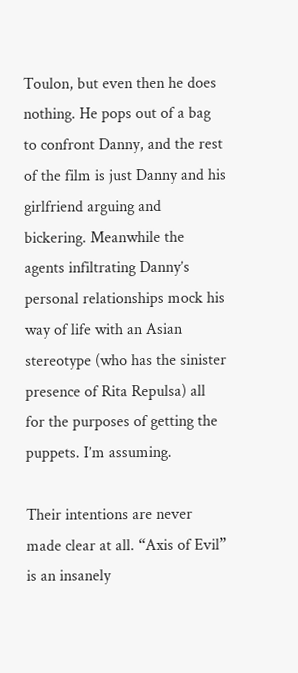Toulon, but even then he does nothing. He pops out of a bag to confront Danny, and the rest of the film is just Danny and his girlfriend arguing and bickering. Meanwhile the agents infiltrating Danny’s personal relationships mock his way of life with an Asian stereotype (who has the sinister presence of Rita Repulsa) all for the purposes of getting the puppets. I’m assuming.

Their intentions are never made clear at all. “Axis of Evil” is an insanely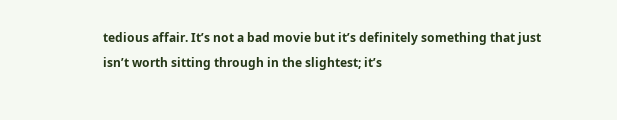tedious affair. It’s not a bad movie but it’s definitely something that just isn’t worth sitting through in the slightest; it’s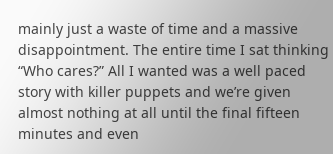mainly just a waste of time and a massive disappointment. The entire time I sat thinking “Who cares?” All I wanted was a well paced story with killer puppets and we’re given almost nothing at all until the final fifteen minutes and even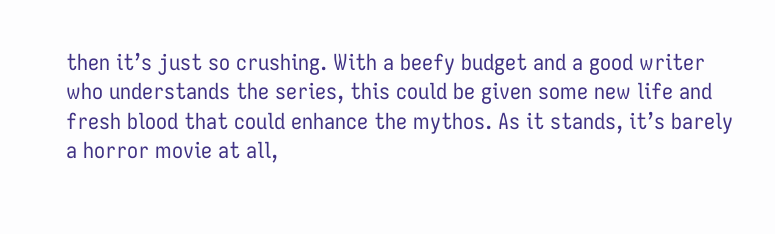then it’s just so crushing. With a beefy budget and a good writer who understands the series, this could be given some new life and fresh blood that could enhance the mythos. As it stands, it’s barely a horror movie at all,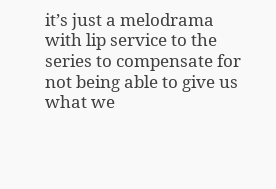it’s just a melodrama with lip service to the series to compensate for not being able to give us what we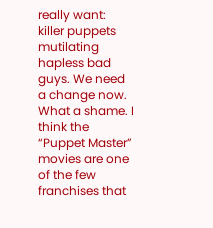really want: killer puppets mutilating hapless bad guys. We need a change now. What a shame. I think the “Puppet Master” movies are one of the few franchises that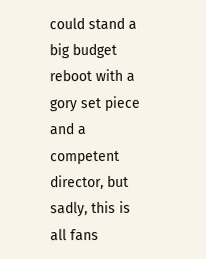could stand a big budget reboot with a gory set piece and a competent director, but sadly, this is all fans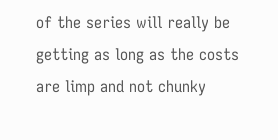of the series will really be getting as long as the costs are limp and not chunky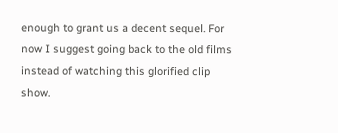enough to grant us a decent sequel. For now I suggest going back to the old films instead of watching this glorified clip show.